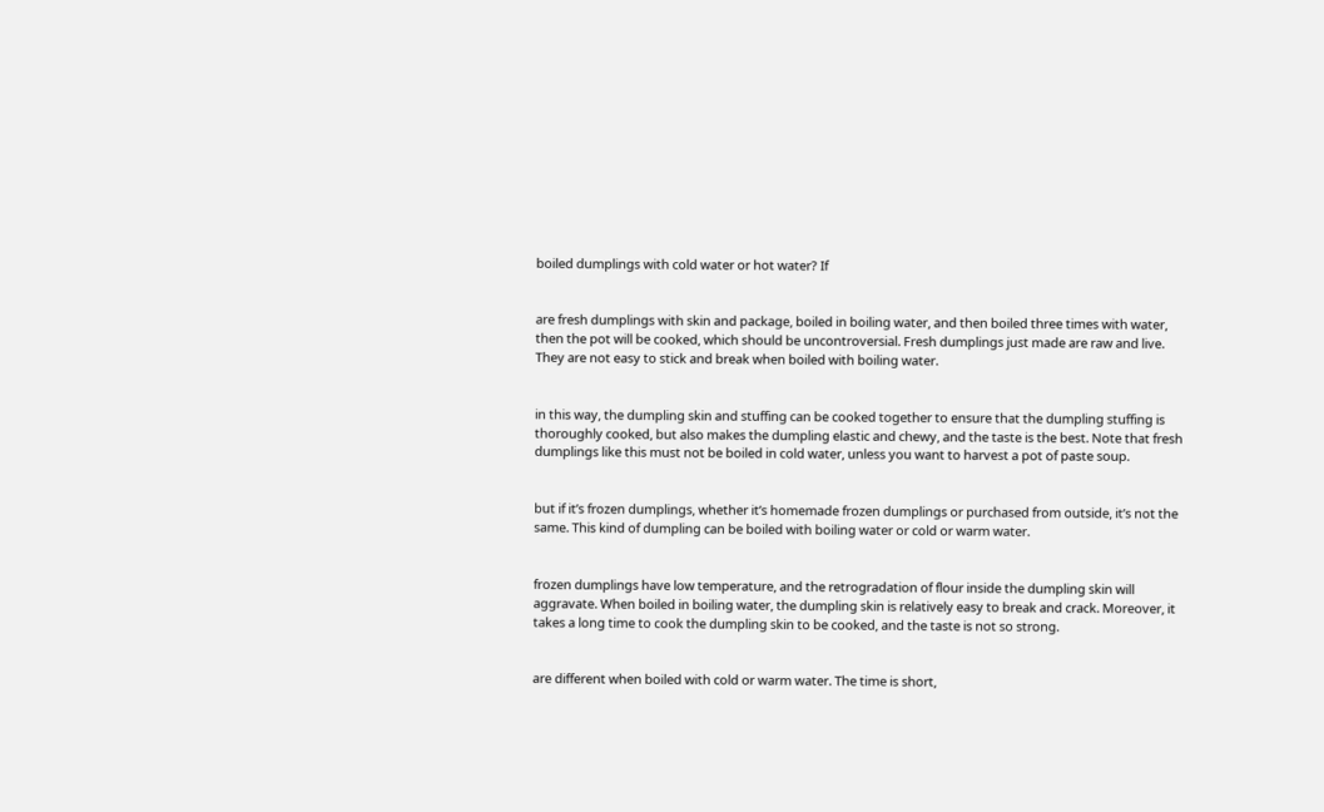boiled dumplings with cold water or hot water? If


are fresh dumplings with skin and package, boiled in boiling water, and then boiled three times with water, then the pot will be cooked, which should be uncontroversial. Fresh dumplings just made are raw and live. They are not easy to stick and break when boiled with boiling water.


in this way, the dumpling skin and stuffing can be cooked together to ensure that the dumpling stuffing is thoroughly cooked, but also makes the dumpling elastic and chewy, and the taste is the best. Note that fresh dumplings like this must not be boiled in cold water, unless you want to harvest a pot of paste soup.


but if it’s frozen dumplings, whether it’s homemade frozen dumplings or purchased from outside, it’s not the same. This kind of dumpling can be boiled with boiling water or cold or warm water.


frozen dumplings have low temperature, and the retrogradation of flour inside the dumpling skin will aggravate. When boiled in boiling water, the dumpling skin is relatively easy to break and crack. Moreover, it takes a long time to cook the dumpling skin to be cooked, and the taste is not so strong.


are different when boiled with cold or warm water. The time is short,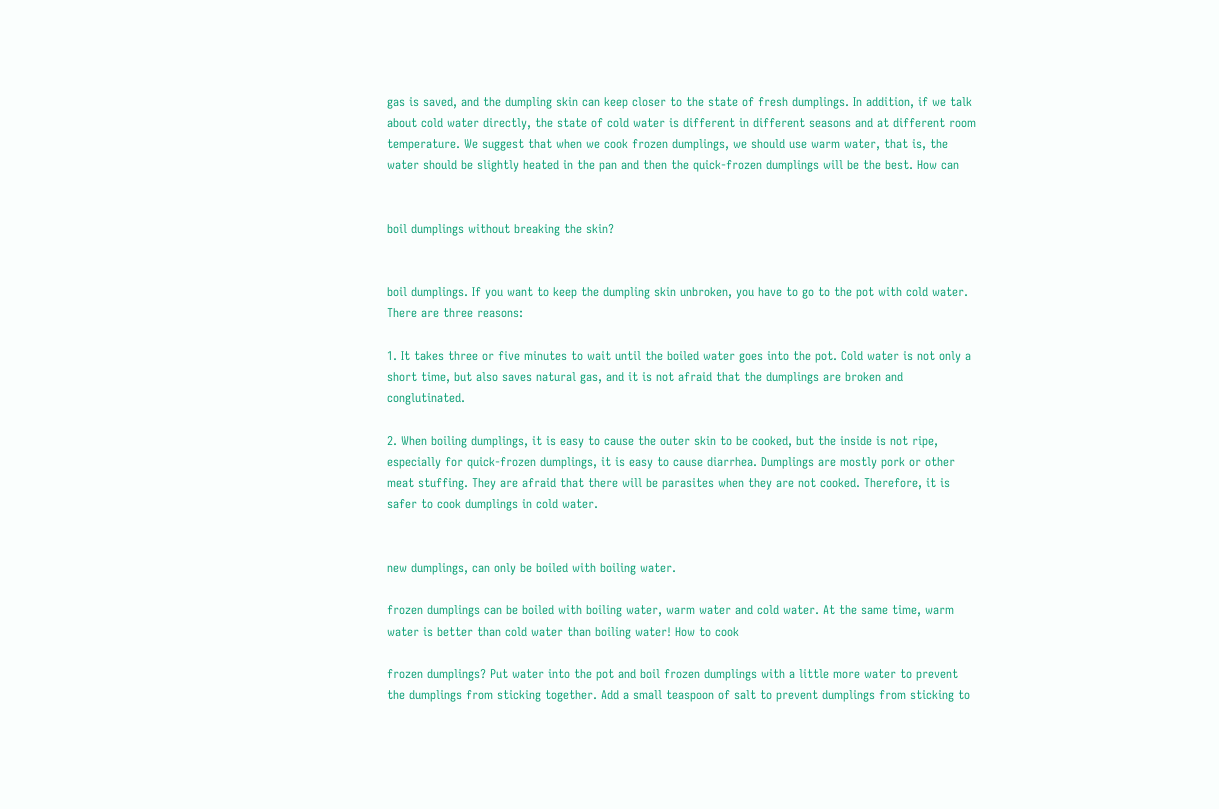gas is saved, and the dumpling skin can keep closer to the state of fresh dumplings. In addition, if we talk about cold water directly, the state of cold water is different in different seasons and at different room temperature. We suggest that when we cook frozen dumplings, we should use warm water, that is, the water should be slightly heated in the pan and then the quick-frozen dumplings will be the best. How can


boil dumplings without breaking the skin?


boil dumplings. If you want to keep the dumpling skin unbroken, you have to go to the pot with cold water. There are three reasons:

1. It takes three or five minutes to wait until the boiled water goes into the pot. Cold water is not only a short time, but also saves natural gas, and it is not afraid that the dumplings are broken and conglutinated.

2. When boiling dumplings, it is easy to cause the outer skin to be cooked, but the inside is not ripe, especially for quick-frozen dumplings, it is easy to cause diarrhea. Dumplings are mostly pork or other meat stuffing. They are afraid that there will be parasites when they are not cooked. Therefore, it is safer to cook dumplings in cold water.


new dumplings, can only be boiled with boiling water.

frozen dumplings can be boiled with boiling water, warm water and cold water. At the same time, warm water is better than cold water than boiling water! How to cook

frozen dumplings? Put water into the pot and boil frozen dumplings with a little more water to prevent the dumplings from sticking together. Add a small teaspoon of salt to prevent dumplings from sticking to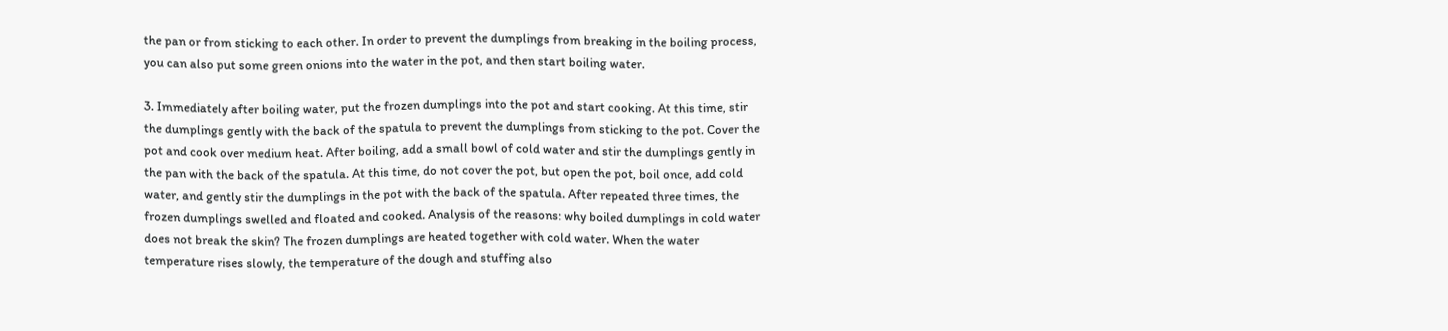the pan or from sticking to each other. In order to prevent the dumplings from breaking in the boiling process, you can also put some green onions into the water in the pot, and then start boiling water.

3. Immediately after boiling water, put the frozen dumplings into the pot and start cooking. At this time, stir the dumplings gently with the back of the spatula to prevent the dumplings from sticking to the pot. Cover the pot and cook over medium heat. After boiling, add a small bowl of cold water and stir the dumplings gently in the pan with the back of the spatula. At this time, do not cover the pot, but open the pot, boil once, add cold water, and gently stir the dumplings in the pot with the back of the spatula. After repeated three times, the frozen dumplings swelled and floated and cooked. Analysis of the reasons: why boiled dumplings in cold water does not break the skin? The frozen dumplings are heated together with cold water. When the water temperature rises slowly, the temperature of the dough and stuffing also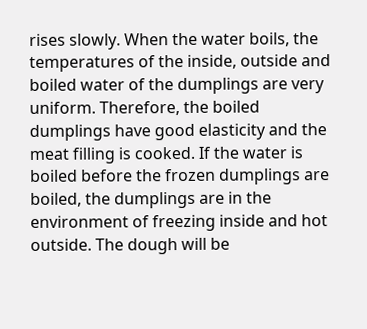rises slowly. When the water boils, the temperatures of the inside, outside and boiled water of the dumplings are very uniform. Therefore, the boiled dumplings have good elasticity and the meat filling is cooked. If the water is boiled before the frozen dumplings are boiled, the dumplings are in the environment of freezing inside and hot outside. The dough will be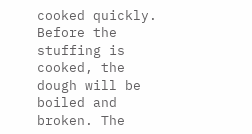cooked quickly. Before the stuffing is cooked, the dough will be boiled and broken. The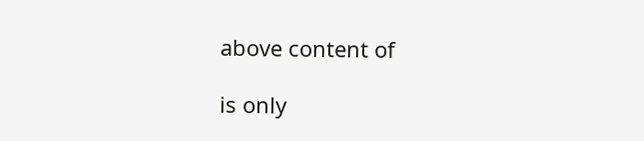above content of

is only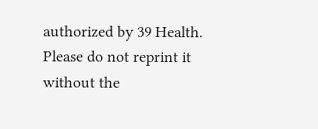authorized by 39 Health. Please do not reprint it without the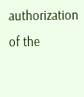authorization of the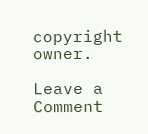copyright owner.

Leave a Comment